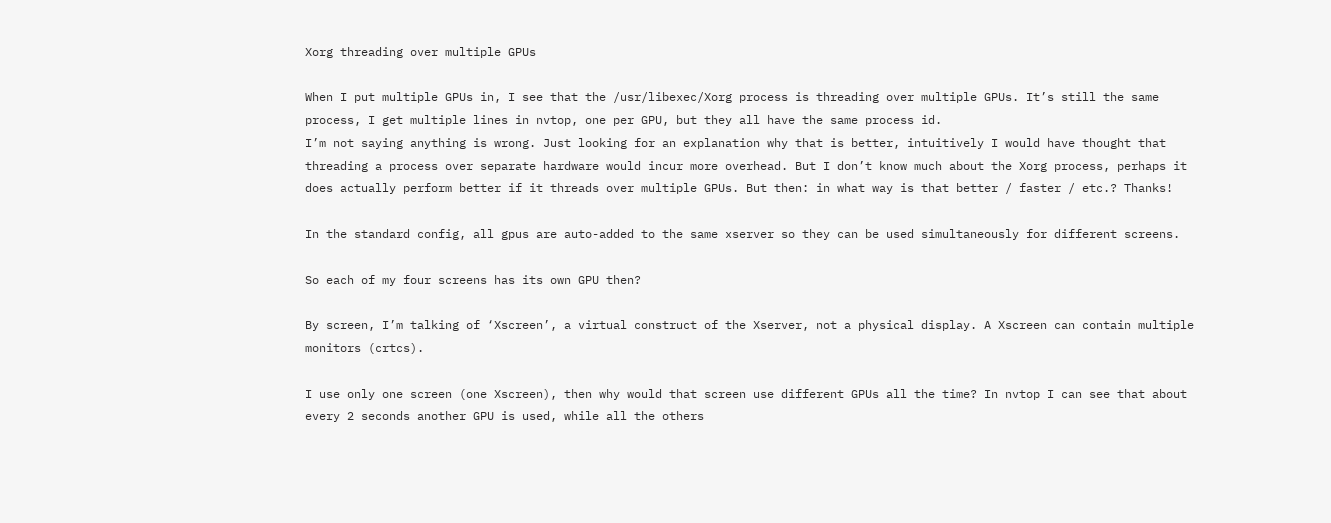Xorg threading over multiple GPUs

When I put multiple GPUs in, I see that the /usr/libexec/Xorg process is threading over multiple GPUs. It’s still the same process, I get multiple lines in nvtop, one per GPU, but they all have the same process id.
I’m not saying anything is wrong. Just looking for an explanation why that is better, intuitively I would have thought that threading a process over separate hardware would incur more overhead. But I don’t know much about the Xorg process, perhaps it does actually perform better if it threads over multiple GPUs. But then: in what way is that better / faster / etc.? Thanks!

In the standard config, all gpus are auto-added to the same xserver so they can be used simultaneously for different screens.

So each of my four screens has its own GPU then?

By screen, I’m talking of ‘Xscreen’, a virtual construct of the Xserver, not a physical display. A Xscreen can contain multiple monitors (crtcs).

I use only one screen (one Xscreen), then why would that screen use different GPUs all the time? In nvtop I can see that about every 2 seconds another GPU is used, while all the others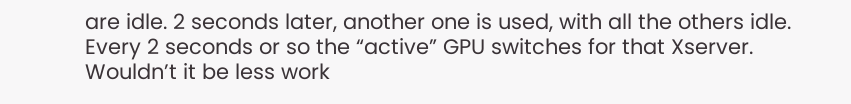are idle. 2 seconds later, another one is used, with all the others idle. Every 2 seconds or so the “active” GPU switches for that Xserver. Wouldn’t it be less work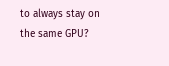to always stay on the same GPU?